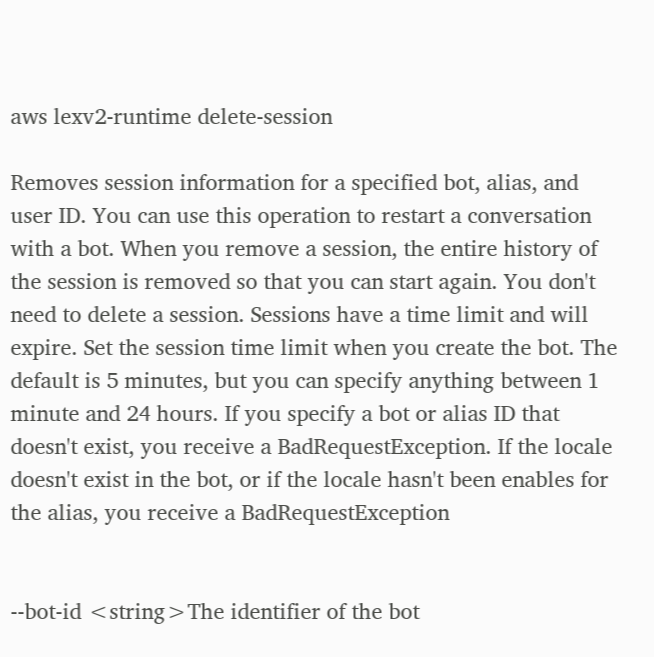aws lexv2-runtime delete-session

Removes session information for a specified bot, alias, and user ID. You can use this operation to restart a conversation with a bot. When you remove a session, the entire history of the session is removed so that you can start again. You don't need to delete a session. Sessions have a time limit and will expire. Set the session time limit when you create the bot. The default is 5 minutes, but you can specify anything between 1 minute and 24 hours. If you specify a bot or alias ID that doesn't exist, you receive a BadRequestException. If the locale doesn't exist in the bot, or if the locale hasn't been enables for the alias, you receive a BadRequestException


--bot-id <string>The identifier of the bot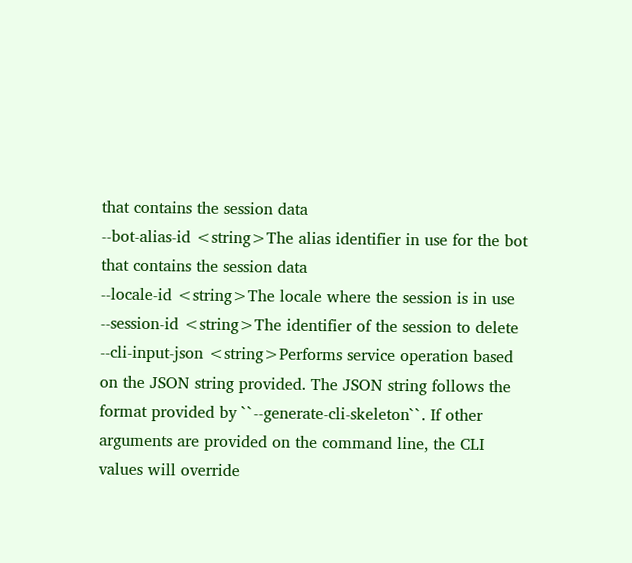that contains the session data
--bot-alias-id <string>The alias identifier in use for the bot that contains the session data
--locale-id <string>The locale where the session is in use
--session-id <string>The identifier of the session to delete
--cli-input-json <string>Performs service operation based on the JSON string provided. The JSON string follows the format provided by ``--generate-cli-skeleton``. If other arguments are provided on the command line, the CLI values will override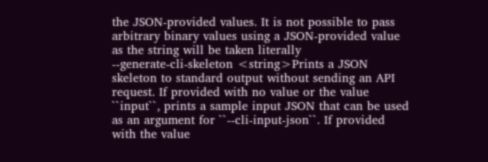the JSON-provided values. It is not possible to pass arbitrary binary values using a JSON-provided value as the string will be taken literally
--generate-cli-skeleton <string>Prints a JSON skeleton to standard output without sending an API request. If provided with no value or the value ``input``, prints a sample input JSON that can be used as an argument for ``--cli-input-json``. If provided with the value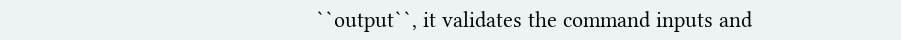``output``, it validates the command inputs and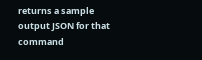returns a sample output JSON for that command